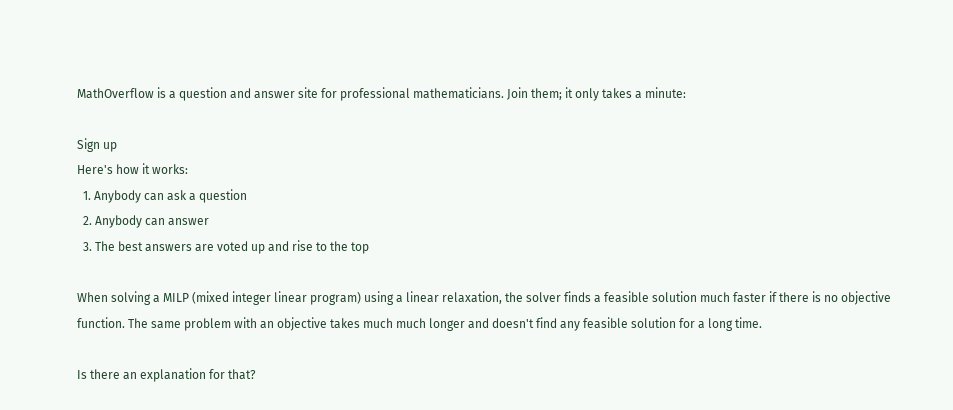MathOverflow is a question and answer site for professional mathematicians. Join them; it only takes a minute:

Sign up
Here's how it works:
  1. Anybody can ask a question
  2. Anybody can answer
  3. The best answers are voted up and rise to the top

When solving a MILP (mixed integer linear program) using a linear relaxation, the solver finds a feasible solution much faster if there is no objective function. The same problem with an objective takes much much longer and doesn't find any feasible solution for a long time.

Is there an explanation for that?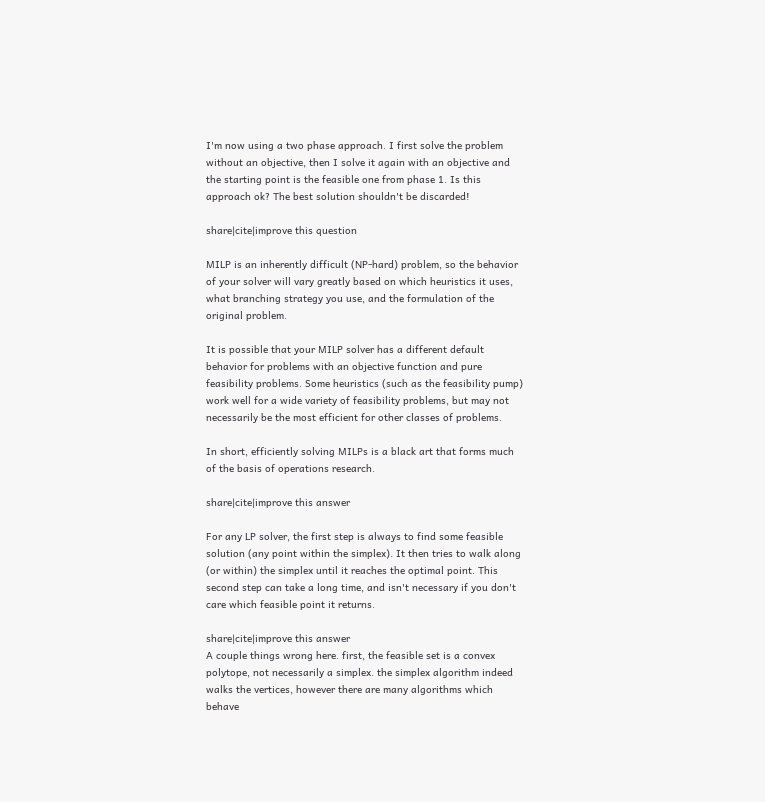I'm now using a two phase approach. I first solve the problem without an objective, then I solve it again with an objective and the starting point is the feasible one from phase 1. Is this approach ok? The best solution shouldn't be discarded!

share|cite|improve this question

MILP is an inherently difficult (NP-hard) problem, so the behavior of your solver will vary greatly based on which heuristics it uses, what branching strategy you use, and the formulation of the original problem.

It is possible that your MILP solver has a different default behavior for problems with an objective function and pure feasibility problems. Some heuristics (such as the feasibility pump) work well for a wide variety of feasibility problems, but may not necessarily be the most efficient for other classes of problems.

In short, efficiently solving MILPs is a black art that forms much of the basis of operations research.

share|cite|improve this answer

For any LP solver, the first step is always to find some feasible solution (any point within the simplex). It then tries to walk along (or within) the simplex until it reaches the optimal point. This second step can take a long time, and isn't necessary if you don't care which feasible point it returns.

share|cite|improve this answer
A couple things wrong here. first, the feasible set is a convex polytope, not necessarily a simplex. the simplex algorithm indeed walks the vertices, however there are many algorithms which behave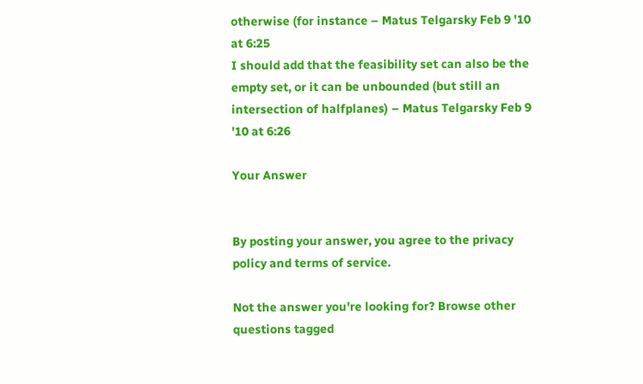otherwise (for instance – Matus Telgarsky Feb 9 '10 at 6:25
I should add that the feasibility set can also be the empty set, or it can be unbounded (but still an intersection of halfplanes) – Matus Telgarsky Feb 9 '10 at 6:26

Your Answer


By posting your answer, you agree to the privacy policy and terms of service.

Not the answer you're looking for? Browse other questions tagged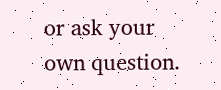or ask your own question.